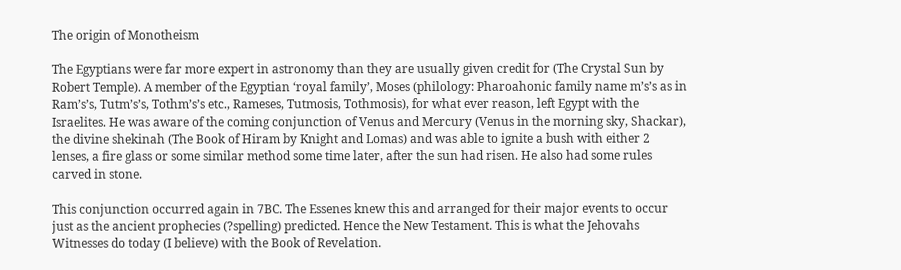The origin of Monotheism

The Egyptians were far more expert in astronomy than they are usually given credit for (The Crystal Sun by Robert Temple). A member of the Egyptian ‘royal family’, Moses (philology: Pharoahonic family name m’s’s as in Ram’s’s, Tutm’s’s, Tothm’s’s etc., Rameses, Tutmosis, Tothmosis), for what ever reason, left Egypt with the Israelites. He was aware of the coming conjunction of Venus and Mercury (Venus in the morning sky, Shackar), the divine shekinah (The Book of Hiram by Knight and Lomas) and was able to ignite a bush with either 2 lenses, a fire glass or some similar method some time later, after the sun had risen. He also had some rules carved in stone.

This conjunction occurred again in 7BC. The Essenes knew this and arranged for their major events to occur just as the ancient prophecies (?spelling) predicted. Hence the New Testament. This is what the Jehovahs Witnesses do today (I believe) with the Book of Revelation.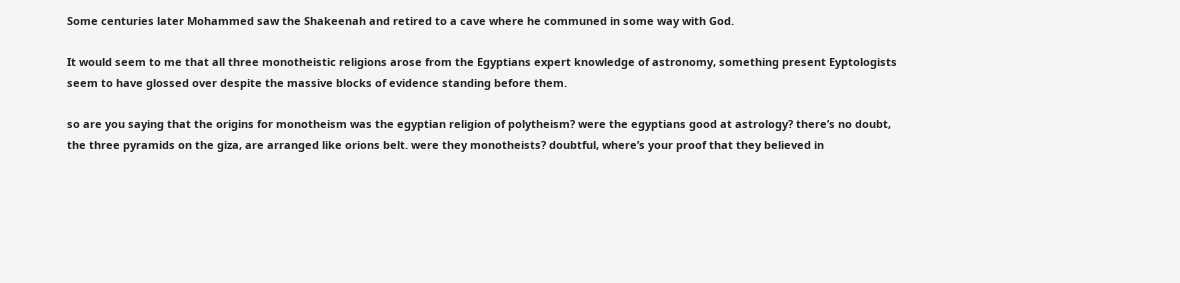Some centuries later Mohammed saw the Shakeenah and retired to a cave where he communed in some way with God.

It would seem to me that all three monotheistic religions arose from the Egyptians expert knowledge of astronomy, something present Eyptologists seem to have glossed over despite the massive blocks of evidence standing before them.

so are you saying that the origins for monotheism was the egyptian religion of polytheism? were the egyptians good at astrology? there’s no doubt, the three pyramids on the giza, are arranged like orions belt. were they monotheists? doubtful, where’s your proof that they believed in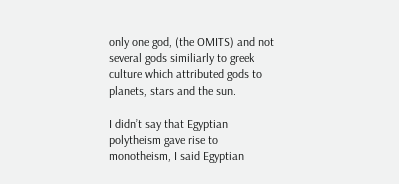only one god, (the OMITS) and not several gods similiarly to greek culture which attributed gods to planets, stars and the sun.

I didn’t say that Egyptian polytheism gave rise to monotheism, I said Egyptian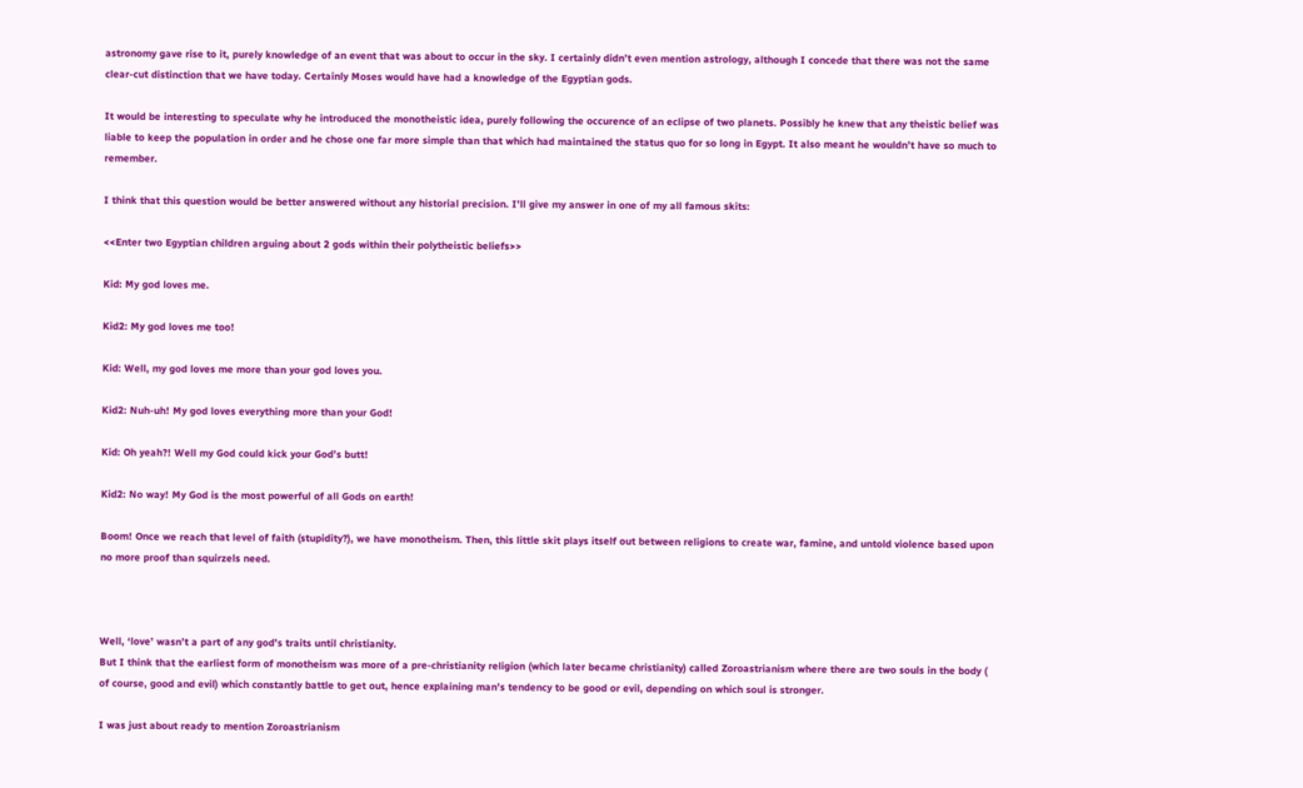astronomy gave rise to it, purely knowledge of an event that was about to occur in the sky. I certainly didn’t even mention astrology, although I concede that there was not the same clear-cut distinction that we have today. Certainly Moses would have had a knowledge of the Egyptian gods.

It would be interesting to speculate why he introduced the monotheistic idea, purely following the occurence of an eclipse of two planets. Possibly he knew that any theistic belief was liable to keep the population in order and he chose one far more simple than that which had maintained the status quo for so long in Egypt. It also meant he wouldn’t have so much to remember.

I think that this question would be better answered without any historial precision. I’ll give my answer in one of my all famous skits:

<<Enter two Egyptian children arguing about 2 gods within their polytheistic beliefs>>

Kid: My god loves me.

Kid2: My god loves me too!

Kid: Well, my god loves me more than your god loves you.

Kid2: Nuh-uh! My god loves everything more than your God!

Kid: Oh yeah?! Well my God could kick your God’s butt!

Kid2: No way! My God is the most powerful of all Gods on earth!

Boom! Once we reach that level of faith (stupidity?), we have monotheism. Then, this little skit plays itself out between religions to create war, famine, and untold violence based upon no more proof than squirzels need.



Well, ‘love’ wasn’t a part of any god’s traits until christianity.
But I think that the earliest form of monotheism was more of a pre-christianity religion (which later became christianity) called Zoroastrianism where there are two souls in the body ( of course, good and evil) which constantly battle to get out, hence explaining man’s tendency to be good or evil, depending on which soul is stronger.

I was just about ready to mention Zoroastrianism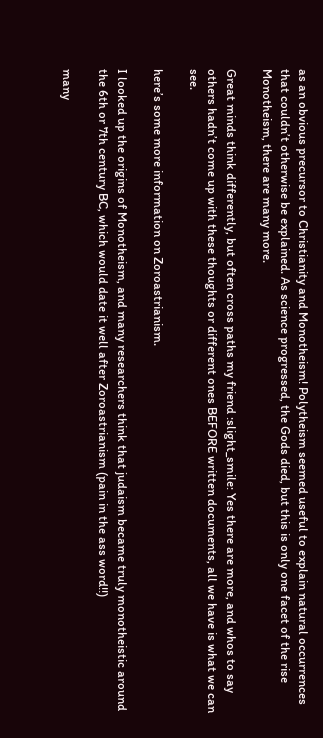as an obvious precursor to Christianity and Monotheism! Polytheism seemed useful to explain natural occurrences that couldn’t otherwise be explained. As science progressed, the Gods died, but this is only one facet of the rise Monotheism, there are many more.

Great minds think differently, but often cross paths my friend :slight_smile: Yes there are more, and whos to say others hadn’t come up with these thoughts or different ones BEFORE written documents, all we have is what we can see.

here’s some more information on Zoroastrianism.

I looked up the origins of Monotheism, and many researchers think that judaism became truly monotheistic around the 6th or 7th century BC, which would date it well after Zoroastrianism (pain in the ass word!!)

many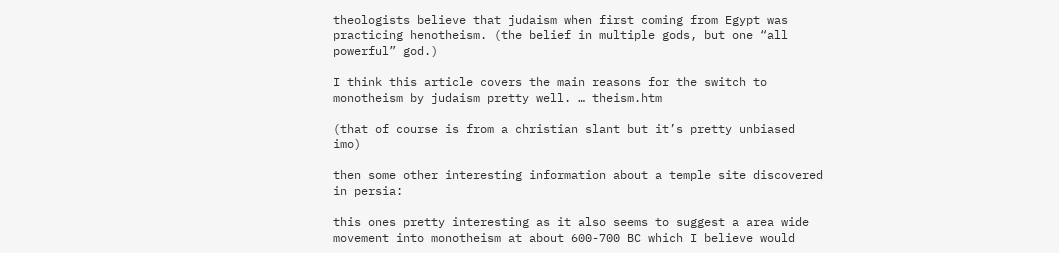theologists believe that judaism when first coming from Egypt was practicing henotheism. (the belief in multiple gods, but one “all powerful” god.)

I think this article covers the main reasons for the switch to monotheism by judaism pretty well. … theism.htm

(that of course is from a christian slant but it’s pretty unbiased imo)

then some other interesting information about a temple site discovered in persia:

this ones pretty interesting as it also seems to suggest a area wide movement into monotheism at about 600-700 BC which I believe would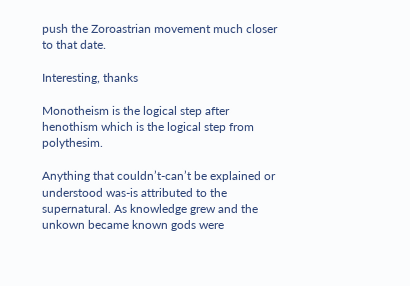push the Zoroastrian movement much closer to that date.

Interesting, thanks

Monotheism is the logical step after henothism which is the logical step from polythesim.

Anything that couldn’t-can’t be explained or understood was-is attributed to the supernatural. As knowledge grew and the unkown became known gods were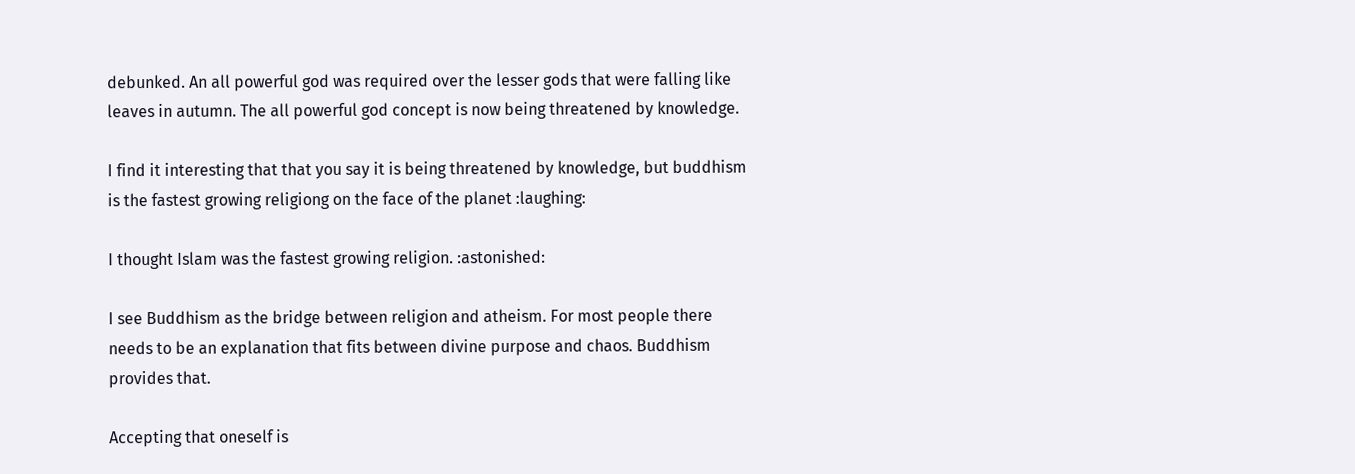debunked. An all powerful god was required over the lesser gods that were falling like leaves in autumn. The all powerful god concept is now being threatened by knowledge.

I find it interesting that that you say it is being threatened by knowledge, but buddhism is the fastest growing religiong on the face of the planet :laughing:

I thought Islam was the fastest growing religion. :astonished:

I see Buddhism as the bridge between religion and atheism. For most people there needs to be an explanation that fits between divine purpose and chaos. Buddhism provides that.

Accepting that oneself is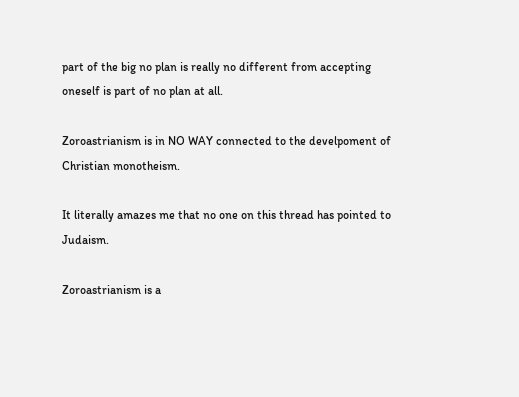part of the big no plan is really no different from accepting oneself is part of no plan at all.

Zoroastrianism is in NO WAY connected to the develpoment of Christian monotheism.

It literally amazes me that no one on this thread has pointed to Judaism.

Zoroastrianism is a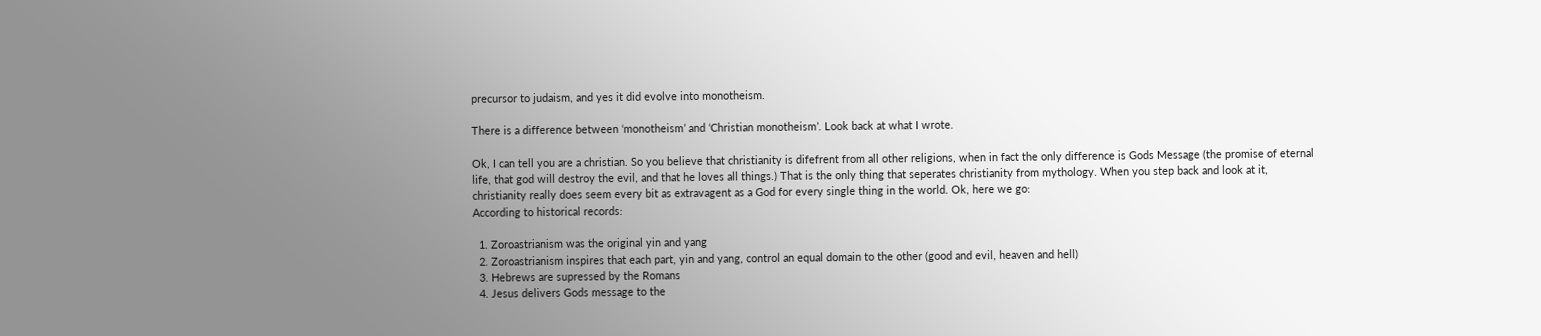precursor to judaism, and yes it did evolve into monotheism.

There is a difference between ‘monotheism’ and ‘Christian monotheism’. Look back at what I wrote.

Ok, I can tell you are a christian. So you believe that christianity is difefrent from all other religions, when in fact the only difference is Gods Message (the promise of eternal life, that god will destroy the evil, and that he loves all things.) That is the only thing that seperates christianity from mythology. When you step back and look at it, christianity really does seem every bit as extravagent as a God for every single thing in the world. Ok, here we go:
According to historical records:

  1. Zoroastrianism was the original yin and yang
  2. Zoroastrianism inspires that each part, yin and yang, control an equal domain to the other (good and evil, heaven and hell)
  3. Hebrews are supressed by the Romans
  4. Jesus delivers Gods message to the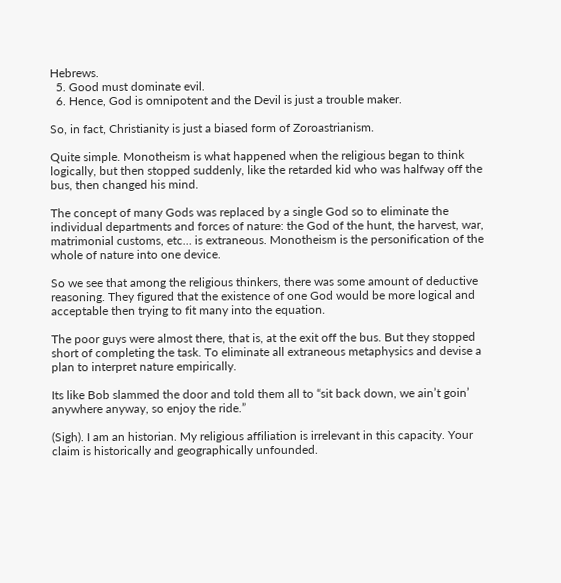Hebrews.
  5. Good must dominate evil.
  6. Hence, God is omnipotent and the Devil is just a trouble maker.

So, in fact, Christianity is just a biased form of Zoroastrianism.

Quite simple. Monotheism is what happened when the religious began to think logically, but then stopped suddenly, like the retarded kid who was halfway off the bus, then changed his mind.

The concept of many Gods was replaced by a single God so to eliminate the individual departments and forces of nature: the God of the hunt, the harvest, war, matrimonial customs, etc… is extraneous. Monotheism is the personification of the whole of nature into one device.

So we see that among the religious thinkers, there was some amount of deductive reasoning. They figured that the existence of one God would be more logical and acceptable then trying to fit many into the equation.

The poor guys were almost there, that is, at the exit off the bus. But they stopped short of completing the task. To eliminate all extraneous metaphysics and devise a plan to interpret nature empirically.

Its like Bob slammed the door and told them all to “sit back down, we ain’t goin’ anywhere anyway, so enjoy the ride.”

(Sigh). I am an historian. My religious affiliation is irrelevant in this capacity. Your claim is historically and geographically unfounded.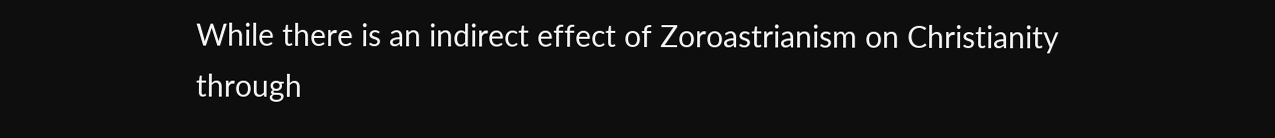While there is an indirect effect of Zoroastrianism on Christianity through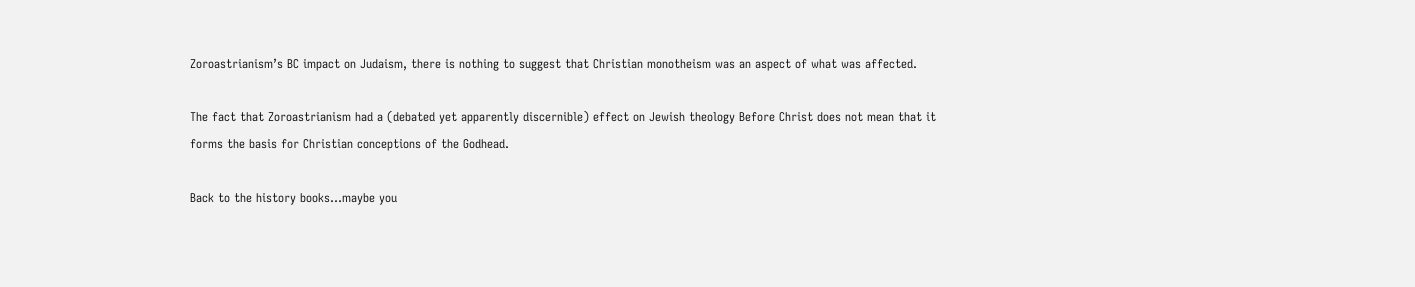Zoroastrianism’s BC impact on Judaism, there is nothing to suggest that Christian monotheism was an aspect of what was affected.

The fact that Zoroastrianism had a (debated yet apparently discernible) effect on Jewish theology Before Christ does not mean that it forms the basis for Christian conceptions of the Godhead.

Back to the history books…maybe you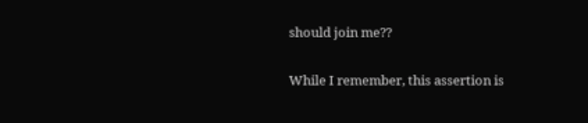should join me??

While I remember, this assertion is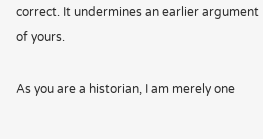correct. It undermines an earlier argument of yours.

As you are a historian, I am merely one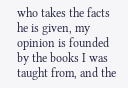who takes the facts he is given, my opinion is founded by the books I was taught from, and the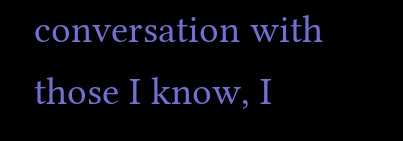conversation with those I know, I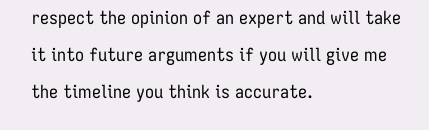respect the opinion of an expert and will take it into future arguments if you will give me the timeline you think is accurate.